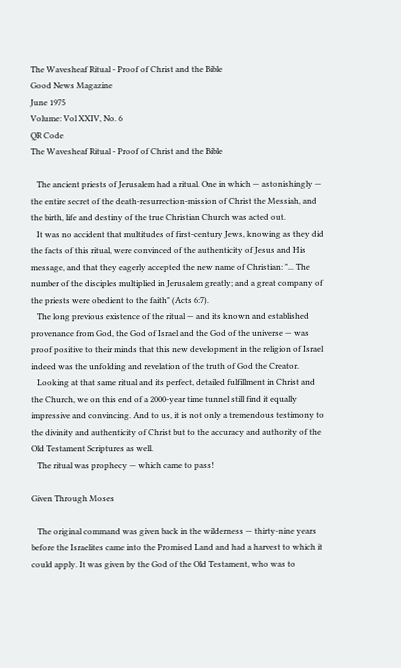The Wavesheaf Ritual - Proof of Christ and the Bible
Good News Magazine
June 1975
Volume: Vol XXIV, No. 6
QR Code
The Wavesheaf Ritual - Proof of Christ and the Bible

   The ancient priests of Jerusalem had a ritual. One in which — astonishingly — the entire secret of the death-resurrection-mission of Christ the Messiah, and the birth, life and destiny of the true Christian Church was acted out.
   It was no accident that multitudes of first-century Jews, knowing as they did the facts of this ritual, were convinced of the authenticity of Jesus and His message, and that they eagerly accepted the new name of Christian: "... The number of the disciples multiplied in Jerusalem greatly; and a great company of the priests were obedient to the faith" (Acts 6:7).
   The long previous existence of the ritual — and its known and established provenance from God, the God of Israel and the God of the universe — was proof positive to their minds that this new development in the religion of Israel indeed was the unfolding and revelation of the truth of God the Creator.
   Looking at that same ritual and its perfect, detailed fulfillment in Christ and the Church, we on this end of a 2000-year time tunnel still find it equally impressive and convincing. And to us, it is not only a tremendous testimony to the divinity and authenticity of Christ but to the accuracy and authority of the Old Testament Scriptures as well.
   The ritual was prophecy — which came to pass!

Given Through Moses

   The original command was given back in the wilderness — thirty-nine years before the Israelites came into the Promised Land and had a harvest to which it could apply. It was given by the God of the Old Testament, who was to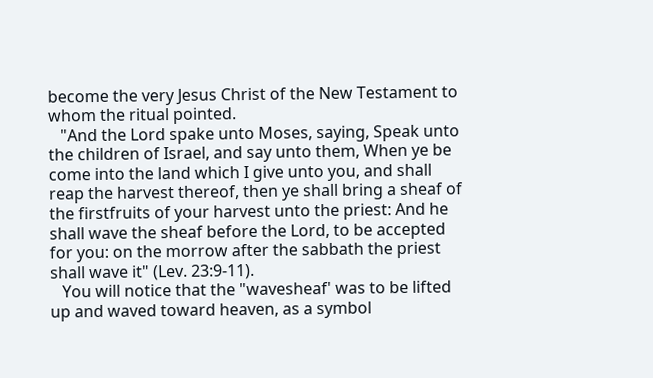become the very Jesus Christ of the New Testament to whom the ritual pointed.
   "And the Lord spake unto Moses, saying, Speak unto the children of Israel, and say unto them, When ye be come into the land which I give unto you, and shall reap the harvest thereof, then ye shall bring a sheaf of the firstfruits of your harvest unto the priest: And he shall wave the sheaf before the Lord, to be accepted for you: on the morrow after the sabbath the priest shall wave it" (Lev. 23:9-11).
   You will notice that the "wavesheaf' was to be lifted up and waved toward heaven, as a symbol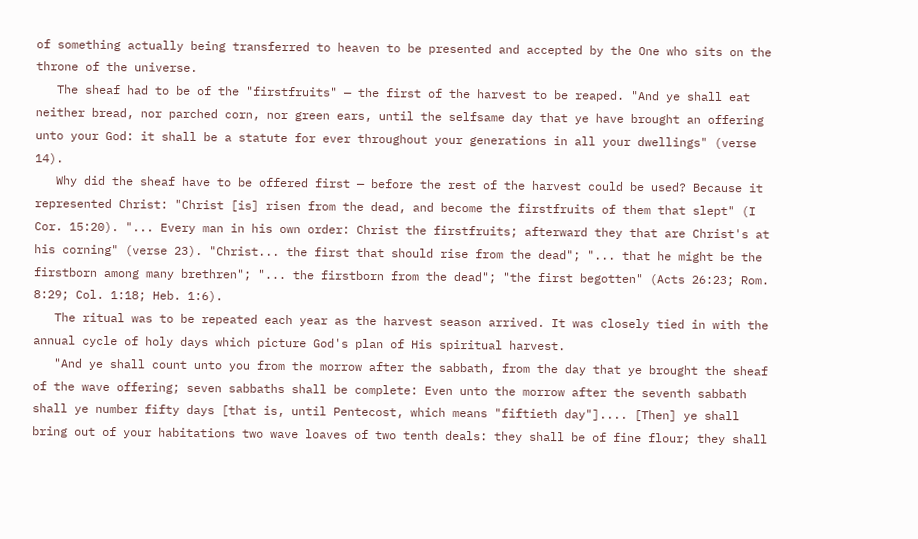of something actually being transferred to heaven to be presented and accepted by the One who sits on the throne of the universe.
   The sheaf had to be of the "firstfruits" — the first of the harvest to be reaped. "And ye shall eat neither bread, nor parched corn, nor green ears, until the selfsame day that ye have brought an offering unto your God: it shall be a statute for ever throughout your generations in all your dwellings" (verse 14).
   Why did the sheaf have to be offered first — before the rest of the harvest could be used? Because it represented Christ: "Christ [is] risen from the dead, and become the firstfruits of them that slept" (I Cor. 15:20). "... Every man in his own order: Christ the firstfruits; afterward they that are Christ's at his corning" (verse 23). "Christ... the first that should rise from the dead"; "... that he might be the firstborn among many brethren"; "... the firstborn from the dead"; "the first begotten" (Acts 26:23; Rom. 8:29; Col. 1:18; Heb. 1:6).
   The ritual was to be repeated each year as the harvest season arrived. It was closely tied in with the annual cycle of holy days which picture God's plan of His spiritual harvest.
   "And ye shall count unto you from the morrow after the sabbath, from the day that ye brought the sheaf of the wave offering; seven sabbaths shall be complete: Even unto the morrow after the seventh sabbath shall ye number fifty days [that is, until Pentecost, which means "fiftieth day"].... [Then] ye shall bring out of your habitations two wave loaves of two tenth deals: they shall be of fine flour; they shall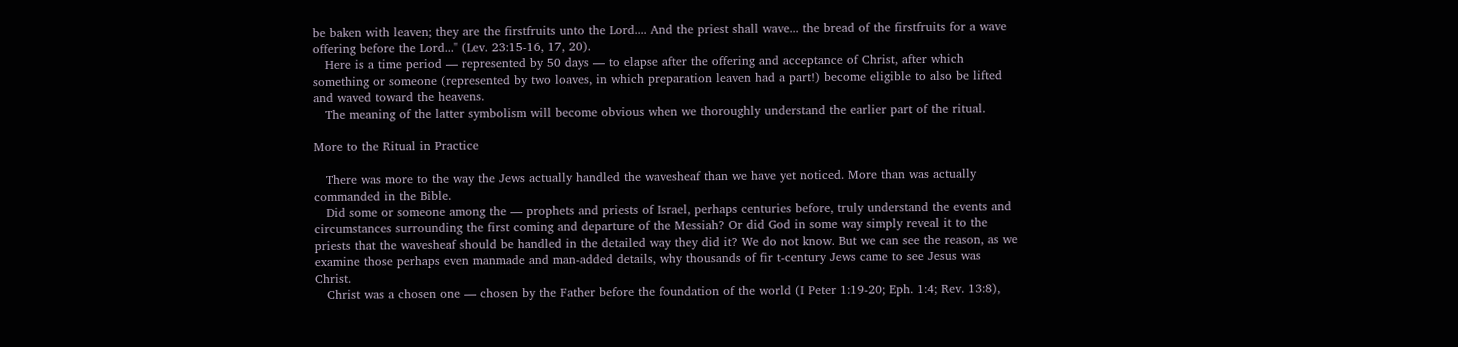be baken with leaven; they are the firstfruits unto the Lord.... And the priest shall wave... the bread of the firstfruits for a wave offering before the Lord..." (Lev. 23:15-16, 17, 20).
   Here is a time period — represented by 50 days — to elapse after the offering and acceptance of Christ, after which something or someone (represented by two loaves, in which preparation leaven had a part!) become eligible to also be lifted and waved toward the heavens.
   The meaning of the latter symbolism will become obvious when we thoroughly understand the earlier part of the ritual.

More to the Ritual in Practice

   There was more to the way the Jews actually handled the wavesheaf than we have yet noticed. More than was actually commanded in the Bible.
   Did some or someone among the — prophets and priests of Israel, perhaps centuries before, truly understand the events and circumstances surrounding the first coming and departure of the Messiah? Or did God in some way simply reveal it to the priests that the wavesheaf should be handled in the detailed way they did it? We do not know. But we can see the reason, as we examine those perhaps even manmade and man-added details, why thousands of fir t-century Jews came to see Jesus was Christ.
   Christ was a chosen one — chosen by the Father before the foundation of the world (I Peter 1:19-20; Eph. 1:4; Rev. 13:8),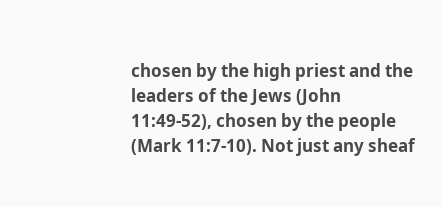chosen by the high priest and the leaders of the Jews (John 11:49-52), chosen by the people (Mark 11:7-10). Not just any sheaf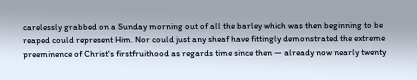carelessly grabbed on a Sunday morning out of all the barley which was then beginning to be reaped could represent Him. Nor could just any sheaf have fittingly demonstrated the extreme preeminence of Christ's firstfruithood as regards time since then — already now nearly twenty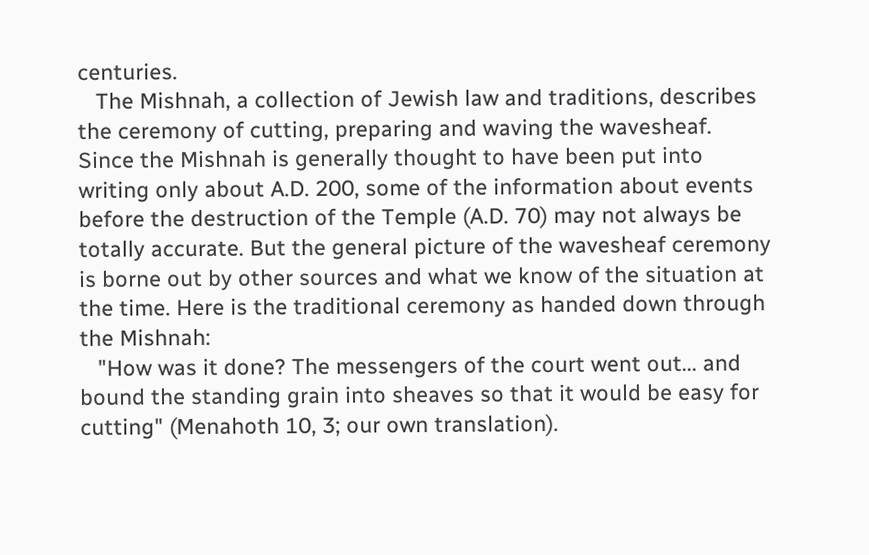centuries.
   The Mishnah, a collection of Jewish law and traditions, describes the ceremony of cutting, preparing and waving the wavesheaf. Since the Mishnah is generally thought to have been put into writing only about A.D. 200, some of the information about events before the destruction of the Temple (A.D. 70) may not always be totally accurate. But the general picture of the wavesheaf ceremony is borne out by other sources and what we know of the situation at the time. Here is the traditional ceremony as handed down through the Mishnah:
   "How was it done? The messengers of the court went out... and bound the standing grain into sheaves so that it would be easy for cutting" (Menahoth 10, 3; our own translation).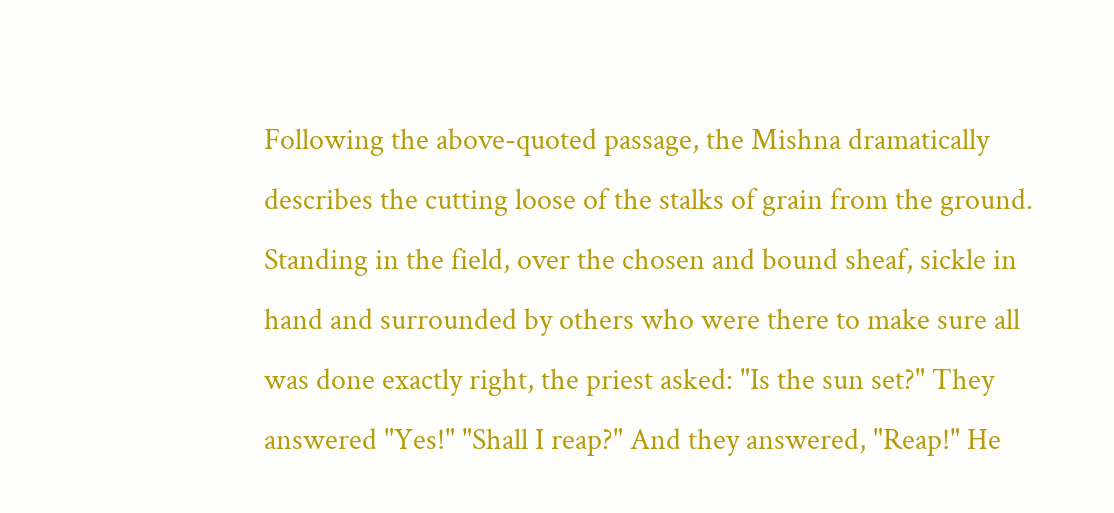Following the above-quoted passage, the Mishna dramatically describes the cutting loose of the stalks of grain from the ground. Standing in the field, over the chosen and bound sheaf, sickle in hand and surrounded by others who were there to make sure all was done exactly right, the priest asked: "Is the sun set?" They answered "Yes!" "Shall I reap?" And they answered, "Reap!" He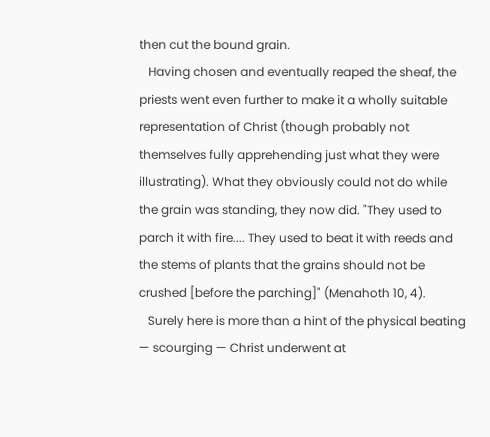then cut the bound grain.
   Having chosen and eventually reaped the sheaf, the priests went even further to make it a wholly suitable representation of Christ (though probably not themselves fully apprehending just what they were illustrating). What they obviously could not do while the grain was standing, they now did. "They used to parch it with fire.... They used to beat it with reeds and the stems of plants that the grains should not be crushed [before the parching]" (Menahoth 10, 4).
   Surely here is more than a hint of the physical beating — scourging — Christ underwent at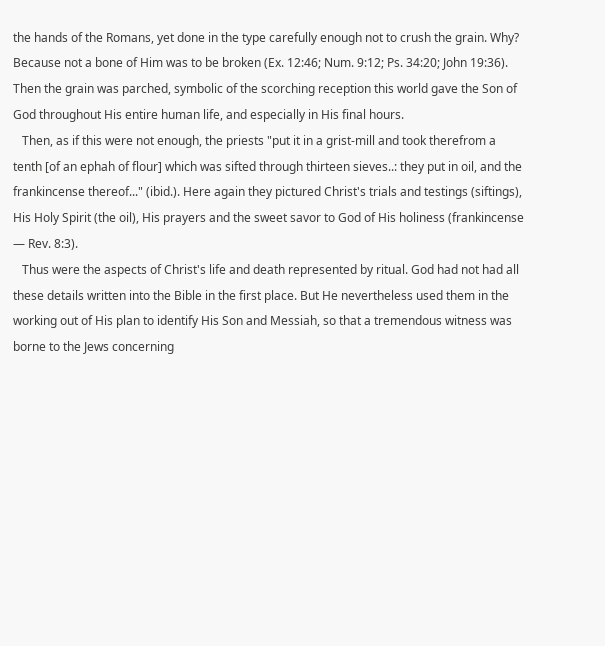the hands of the Romans, yet done in the type carefully enough not to crush the grain. Why? Because not a bone of Him was to be broken (Ex. 12:46; Num. 9:12; Ps. 34:20; John 19:36). Then the grain was parched, symbolic of the scorching reception this world gave the Son of God throughout His entire human life, and especially in His final hours.
   Then, as if this were not enough, the priests "put it in a grist-mill and took therefrom a tenth [of an ephah of flour] which was sifted through thirteen sieves..: they put in oil, and the frankincense thereof..." (ibid.). Here again they pictured Christ's trials and testings (siftings), His Holy Spirit (the oil), His prayers and the sweet savor to God of His holiness (frankincense — Rev. 8:3).
   Thus were the aspects of Christ's life and death represented by ritual. God had not had all these details written into the Bible in the first place. But He nevertheless used them in the working out of His plan to identify His Son and Messiah, so that a tremendous witness was borne to the Jews concerning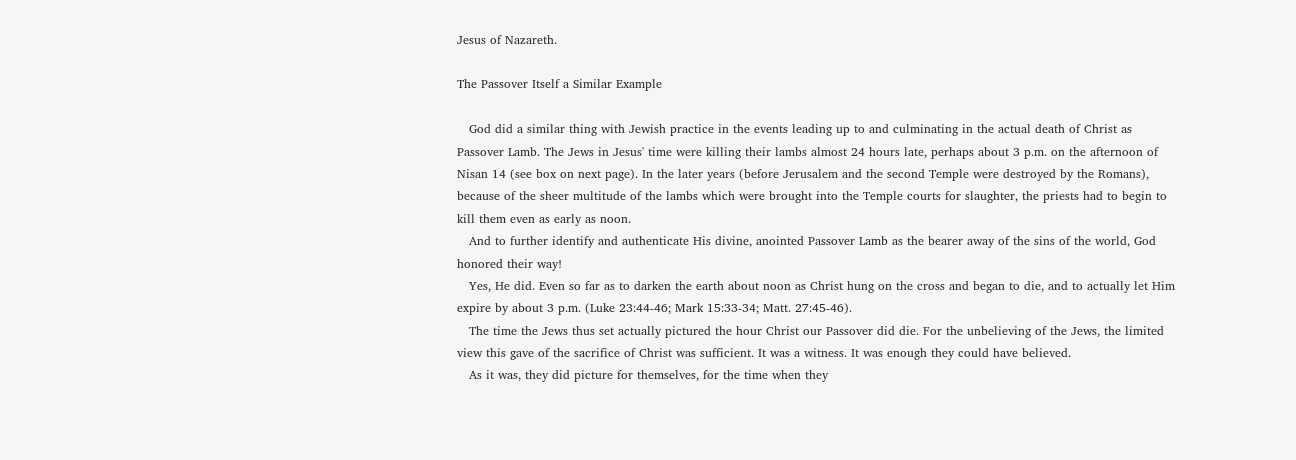Jesus of Nazareth.

The Passover Itself a Similar Example

   God did a similar thing with Jewish practice in the events leading up to and culminating in the actual death of Christ as Passover Lamb. The Jews in Jesus' time were killing their lambs almost 24 hours late, perhaps about 3 p.m. on the afternoon of Nisan 14 (see box on next page). In the later years (before Jerusalem and the second Temple were destroyed by the Romans), because of the sheer multitude of the lambs which were brought into the Temple courts for slaughter, the priests had to begin to kill them even as early as noon.
   And to further identify and authenticate His divine, anointed Passover Lamb as the bearer away of the sins of the world, God honored their way!
   Yes, He did. Even so far as to darken the earth about noon as Christ hung on the cross and began to die, and to actually let Him expire by about 3 p.m. (Luke 23:44-46; Mark 15:33-34; Matt. 27:45-46).
   The time the Jews thus set actually pictured the hour Christ our Passover did die. For the unbelieving of the Jews, the limited view this gave of the sacrifice of Christ was sufficient. It was a witness. It was enough they could have believed.
   As it was, they did picture for themselves, for the time when they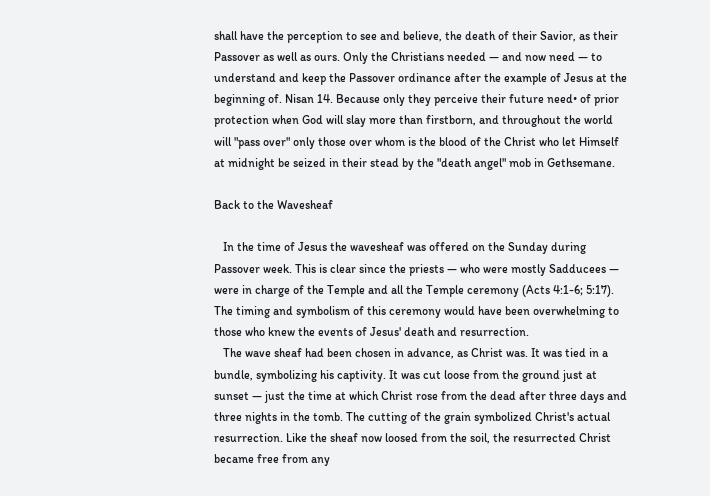shall have the perception to see and believe, the death of their Savior, as their Passover as well as ours. Only the Christians needed — and now need — to understand and keep the Passover ordinance after the example of Jesus at the beginning of. Nisan 14. Because only they perceive their future need• of prior protection when God will slay more than firstborn, and throughout the world will "pass over" only those over whom is the blood of the Christ who let Himself at midnight be seized in their stead by the "death angel" mob in Gethsemane.

Back to the Wavesheaf

   In the time of Jesus the wavesheaf was offered on the Sunday during Passover week. This is clear since the priests — who were mostly Sadducees — were in charge of the Temple and all the Temple ceremony (Acts 4:1-6; 5:17). The timing and symbolism of this ceremony would have been overwhelming to those who knew the events of Jesus' death and resurrection.
   The wave sheaf had been chosen in advance, as Christ was. It was tied in a bundle, symbolizing his captivity. It was cut loose from the ground just at sunset — just the time at which Christ rose from the dead after three days and three nights in the tomb. The cutting of the grain symbolized Christ's actual resurrection. Like the sheaf now loosed from the soil, the resurrected Christ became free from any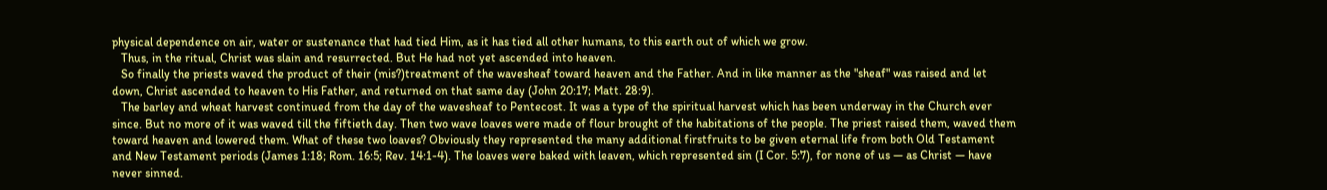physical dependence on air, water or sustenance that had tied Him, as it has tied all other humans, to this earth out of which we grow.
   Thus, in the ritual, Christ was slain and resurrected. But He had not yet ascended into heaven.
   So finally the priests waved the product of their (mis?)treatment of the wavesheaf toward heaven and the Father. And in like manner as the "sheaf" was raised and let down, Christ ascended to heaven to His Father, and returned on that same day (John 20:17; Matt. 28:9).
   The barley and wheat harvest continued from the day of the wavesheaf to Pentecost. It was a type of the spiritual harvest which has been underway in the Church ever since. But no more of it was waved till the fiftieth day. Then two wave loaves were made of flour brought of the habitations of the people. The priest raised them, waved them toward heaven and lowered them. What of these two loaves? Obviously they represented the many additional firstfruits to be given eternal life from both Old Testament and New Testament periods (James 1:18; Rom. 16:5; Rev. 14:1-4). The loaves were baked with leaven, which represented sin (I Cor. 5:7), for none of us — as Christ — have never sinned.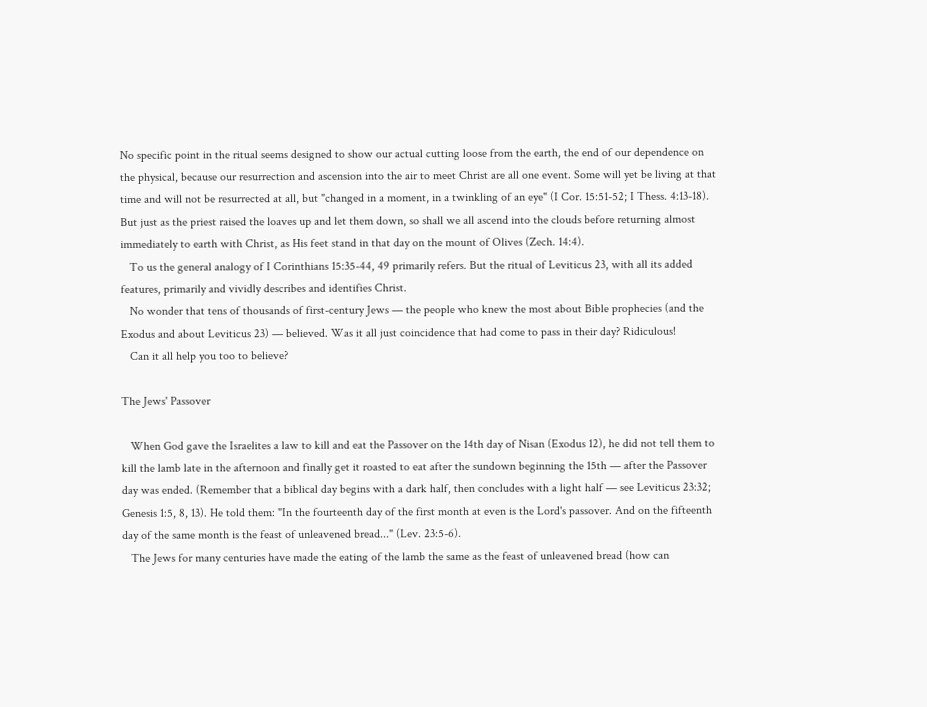No specific point in the ritual seems designed to show our actual cutting loose from the earth, the end of our dependence on the physical, because our resurrection and ascension into the air to meet Christ are all one event. Some will yet be living at that time and will not be resurrected at all, but "changed in a moment, in a twinkling of an eye" (I Cor. 15:51-52; I Thess. 4:13-18). But just as the priest raised the loaves up and let them down, so shall we all ascend into the clouds before returning almost immediately to earth with Christ, as His feet stand in that day on the mount of Olives (Zech. 14:4).
   To us the general analogy of I Corinthians 15:35-44, 49 primarily refers. But the ritual of Leviticus 23, with all its added features, primarily and vividly describes and identifies Christ.
   No wonder that tens of thousands of first-century Jews — the people who knew the most about Bible prophecies (and the Exodus and about Leviticus 23) — believed. Was it all just coincidence that had come to pass in their day? Ridiculous!
   Can it all help you too to believe?

The Jews' Passover

   When God gave the Israelites a law to kill and eat the Passover on the 14th day of Nisan (Exodus 12), he did not tell them to kill the lamb late in the afternoon and finally get it roasted to eat after the sundown beginning the 15th — after the Passover day was ended. (Remember that a biblical day begins with a dark half, then concludes with a light half — see Leviticus 23:32; Genesis 1:5, 8, 13). He told them: "In the fourteenth day of the first month at even is the Lord's passover. And on the fifteenth day of the same month is the feast of unleavened bread..." (Lev. 23:5-6).
   The Jews for many centuries have made the eating of the lamb the same as the feast of unleavened bread (how can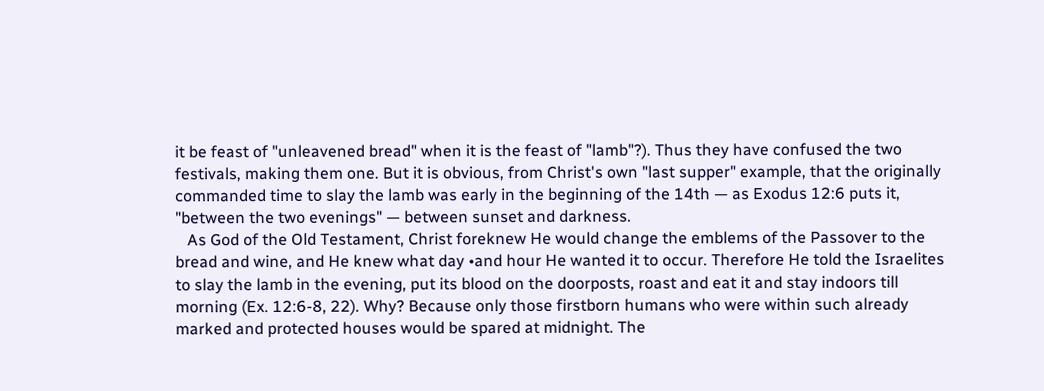it be feast of "unleavened bread" when it is the feast of "lamb"?). Thus they have confused the two festivals, making them one. But it is obvious, from Christ's own "last supper" example, that the originally commanded time to slay the lamb was early in the beginning of the 14th — as Exodus 12:6 puts it, "between the two evenings" — between sunset and darkness.
   As God of the Old Testament, Christ foreknew He would change the emblems of the Passover to the bread and wine, and He knew what day •and hour He wanted it to occur. Therefore He told the Israelites to slay the lamb in the evening, put its blood on the doorposts, roast and eat it and stay indoors till morning (Ex. 12:6-8, 22). Why? Because only those firstborn humans who were within such already marked and protected houses would be spared at midnight. The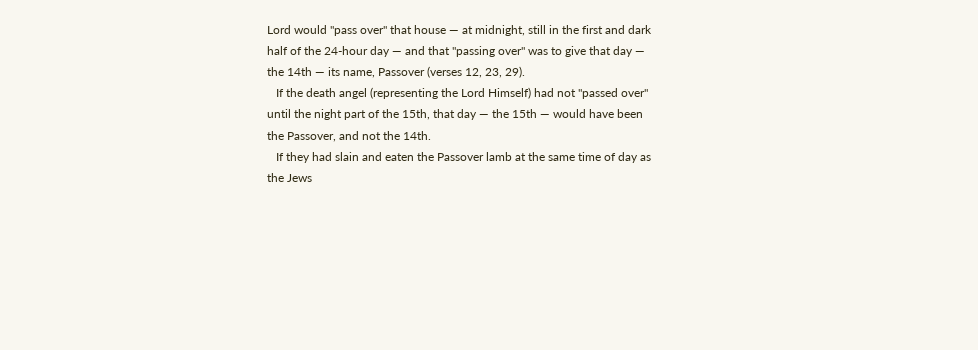Lord would "pass over" that house — at midnight, still in the first and dark half of the 24-hour day — and that "passing over" was to give that day — the 14th — its name, Passover (verses 12, 23, 29).
   If the death angel (representing the Lord Himself) had not "passed over" until the night part of the 15th, that day — the 15th — would have been the Passover, and not the 14th.
   If they had slain and eaten the Passover lamb at the same time of day as the Jews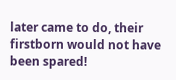later came to do, their firstborn would not have been spared!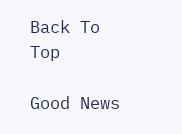Back To Top

Good News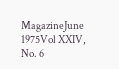MagazineJune 1975Vol XXIV, No. 6